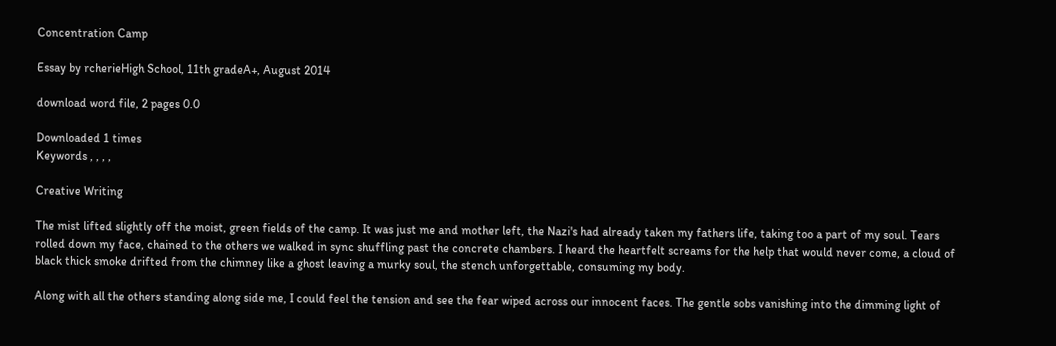Concentration Camp

Essay by rcherieHigh School, 11th gradeA+, August 2014

download word file, 2 pages 0.0

Downloaded 1 times
Keywords , , , ,

Creative Writing

The mist lifted slightly off the moist, green fields of the camp. It was just me and mother left, the Nazi's had already taken my fathers life, taking too a part of my soul. Tears rolled down my face, chained to the others we walked in sync shuffling past the concrete chambers. I heard the heartfelt screams for the help that would never come, a cloud of black thick smoke drifted from the chimney like a ghost leaving a murky soul, the stench unforgettable, consuming my body.

Along with all the others standing along side me, I could feel the tension and see the fear wiped across our innocent faces. The gentle sobs vanishing into the dimming light of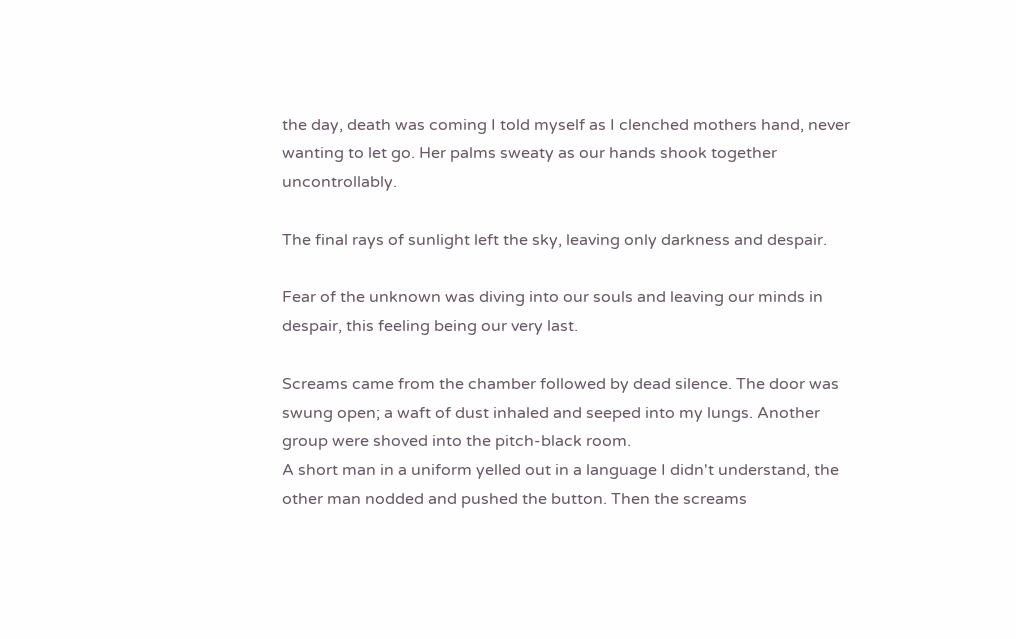the day, death was coming I told myself as I clenched mothers hand, never wanting to let go. Her palms sweaty as our hands shook together uncontrollably.

The final rays of sunlight left the sky, leaving only darkness and despair.

Fear of the unknown was diving into our souls and leaving our minds in despair, this feeling being our very last.

Screams came from the chamber followed by dead silence. The door was swung open; a waft of dust inhaled and seeped into my lungs. Another group were shoved into the pitch-black room.
A short man in a uniform yelled out in a language I didn't understand, the other man nodded and pushed the button. Then the screams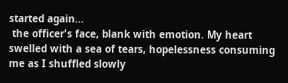started again…
 the officer's face, blank with emotion. My heart swelled with a sea of tears, hopelessness consuming me as I shuffled slowly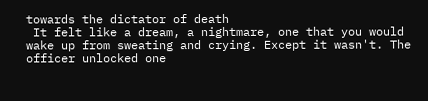towards the dictator of death
 It felt like a dream, a nightmare, one that you would wake up from sweating and crying. Except it wasn't. The officer unlocked one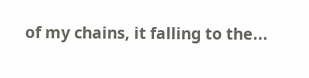of my chains, it falling to the...